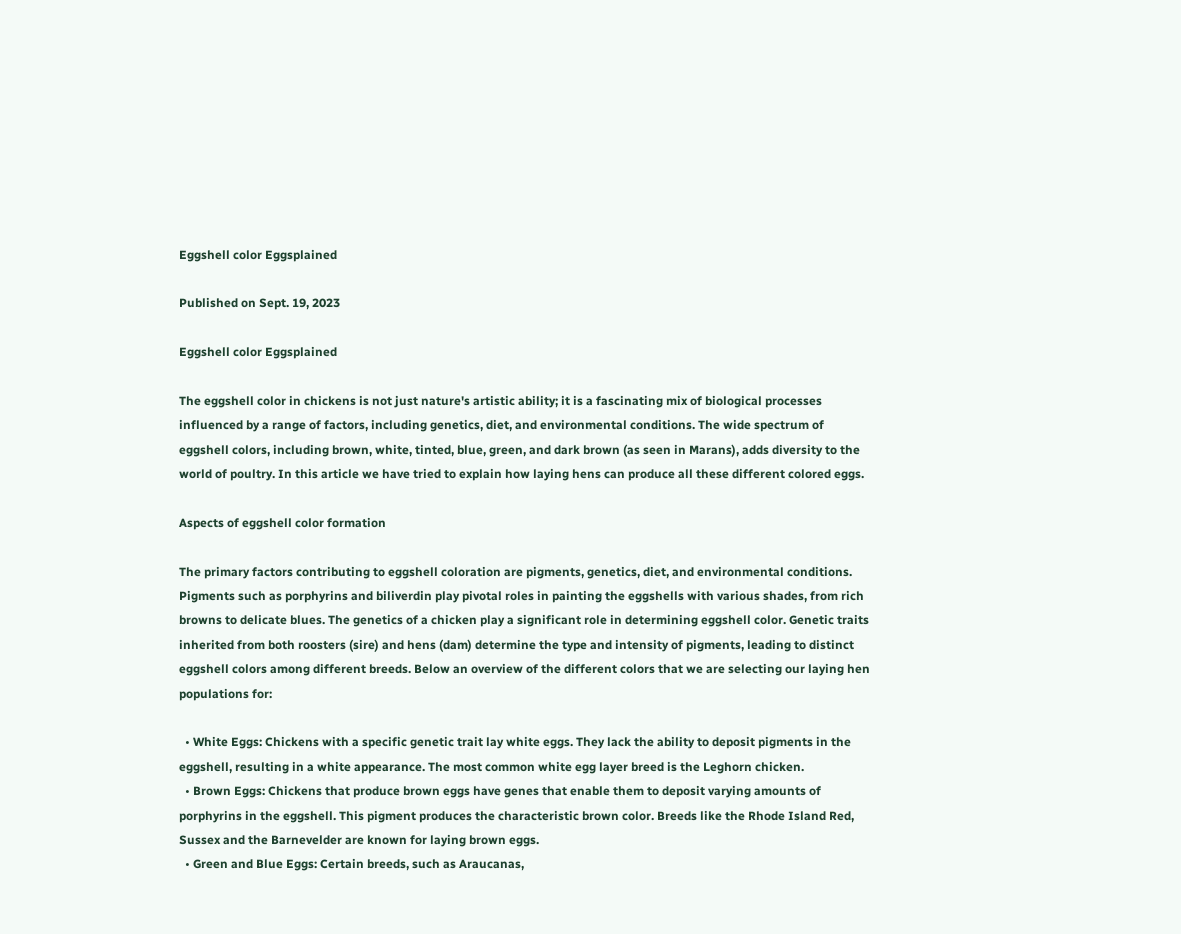Eggshell color Eggsplained

Published on Sept. 19, 2023

Eggshell color Eggsplained

The eggshell color in chickens is not just nature's artistic ability; it is a fascinating mix of biological processes influenced by a range of factors, including genetics, diet, and environmental conditions. The wide spectrum of eggshell colors, including brown, white, tinted, blue, green, and dark brown (as seen in Marans), adds diversity to the world of poultry. In this article we have tried to explain how laying hens can produce all these different colored eggs.

Aspects of eggshell color formation

The primary factors contributing to eggshell coloration are pigments, genetics, diet, and environmental conditions. Pigments such as porphyrins and biliverdin play pivotal roles in painting the eggshells with various shades, from rich browns to delicate blues. The genetics of a chicken play a significant role in determining eggshell color. Genetic traits inherited from both roosters (sire) and hens (dam) determine the type and intensity of pigments, leading to distinct eggshell colors among different breeds. Below an overview of the different colors that we are selecting our laying hen populations for:

  • White Eggs: Chickens with a specific genetic trait lay white eggs. They lack the ability to deposit pigments in the eggshell, resulting in a white appearance. The most common white egg layer breed is the Leghorn chicken.
  • Brown Eggs: Chickens that produce brown eggs have genes that enable them to deposit varying amounts of porphyrins in the eggshell. This pigment produces the characteristic brown color. Breeds like the Rhode Island Red, Sussex and the Barnevelder are known for laying brown eggs.
  • Green and Blue Eggs: Certain breeds, such as Araucanas,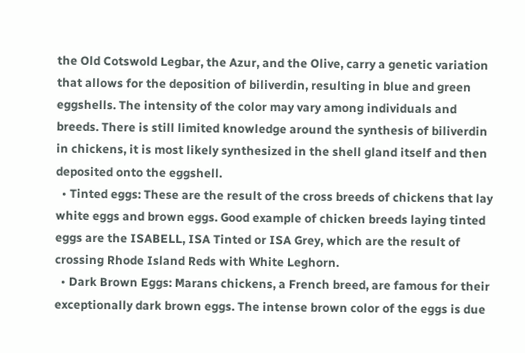the Old Cotswold Legbar, the Azur, and the Olive, carry a genetic variation that allows for the deposition of biliverdin, resulting in blue and green eggshells. The intensity of the color may vary among individuals and breeds. There is still limited knowledge around the synthesis of biliverdin in chickens, it is most likely synthesized in the shell gland itself and then deposited onto the eggshell.
  • Tinted eggs: These are the result of the cross breeds of chickens that lay white eggs and brown eggs. Good example of chicken breeds laying tinted eggs are the ISABELL, ISA Tinted or ISA Grey, which are the result of crossing Rhode Island Reds with White Leghorn.
  • Dark Brown Eggs: Marans chickens, a French breed, are famous for their exceptionally dark brown eggs. The intense brown color of the eggs is due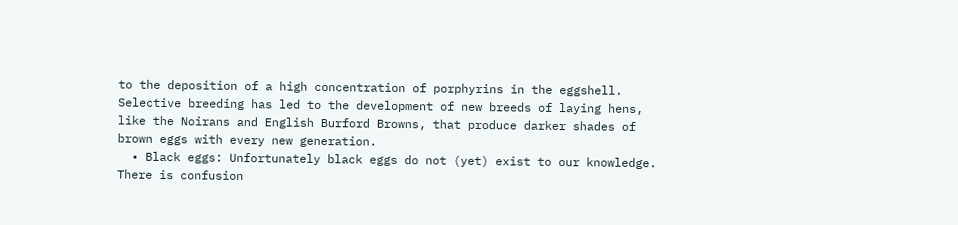to the deposition of a high concentration of porphyrins in the eggshell. Selective breeding has led to the development of new breeds of laying hens, like the Noirans and English Burford Browns, that produce darker shades of brown eggs with every new generation.
  • Black eggs: Unfortunately black eggs do not (yet) exist to our knowledge. There is confusion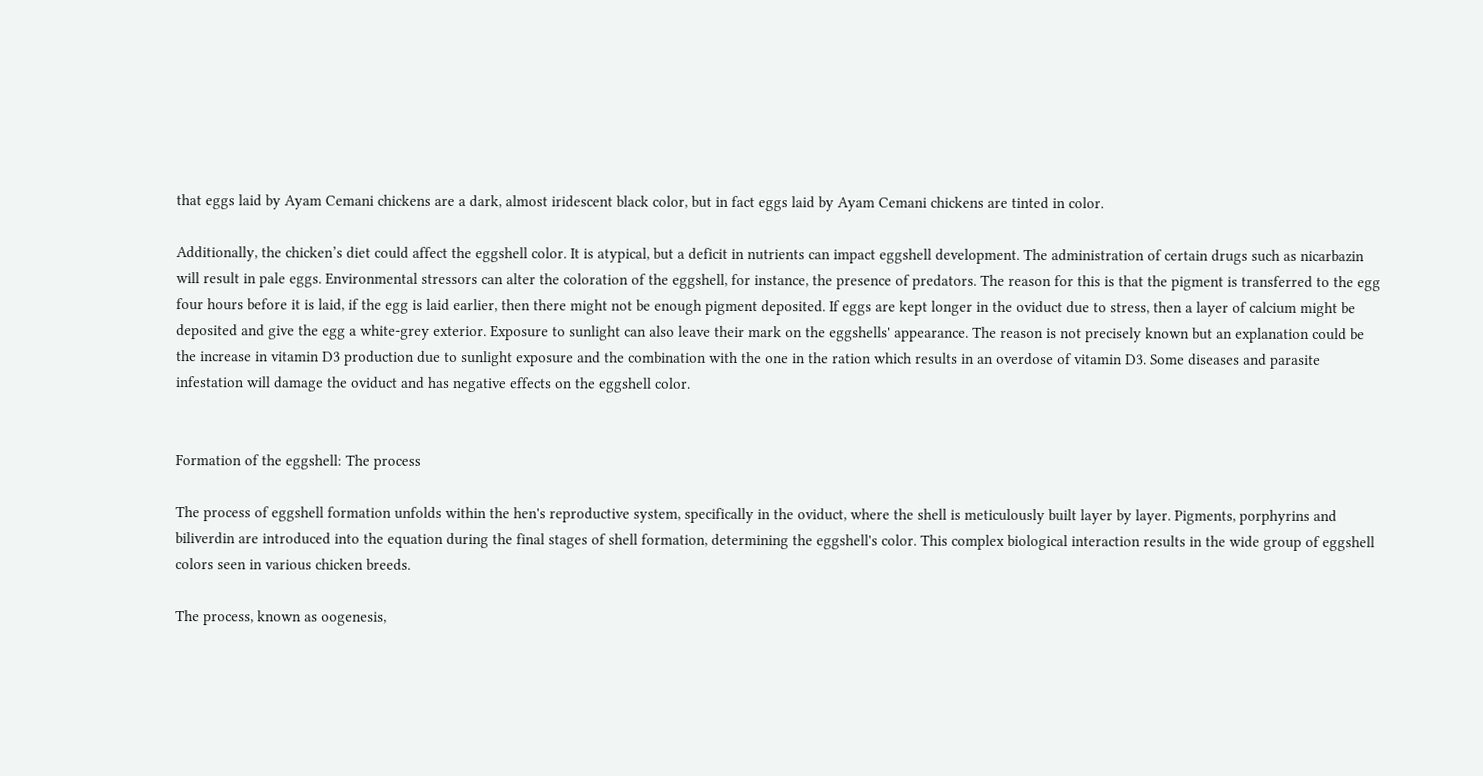that eggs laid by Ayam Cemani chickens are a dark, almost iridescent black color, but in fact eggs laid by Ayam Cemani chickens are tinted in color.

Additionally, the chicken’s diet could affect the eggshell color. It is atypical, but a deficit in nutrients can impact eggshell development. The administration of certain drugs such as nicarbazin will result in pale eggs. Environmental stressors can alter the coloration of the eggshell, for instance, the presence of predators. The reason for this is that the pigment is transferred to the egg four hours before it is laid, if the egg is laid earlier, then there might not be enough pigment deposited. If eggs are kept longer in the oviduct due to stress, then a layer of calcium might be deposited and give the egg a white-grey exterior. Exposure to sunlight can also leave their mark on the eggshells' appearance. The reason is not precisely known but an explanation could be the increase in vitamin D3 production due to sunlight exposure and the combination with the one in the ration which results in an overdose of vitamin D3. Some diseases and parasite infestation will damage the oviduct and has negative effects on the eggshell color.


Formation of the eggshell: The process

The process of eggshell formation unfolds within the hen's reproductive system, specifically in the oviduct, where the shell is meticulously built layer by layer. Pigments, porphyrins and biliverdin are introduced into the equation during the final stages of shell formation, determining the eggshell's color. This complex biological interaction results in the wide group of eggshell colors seen in various chicken breeds.

The process, known as oogenesis,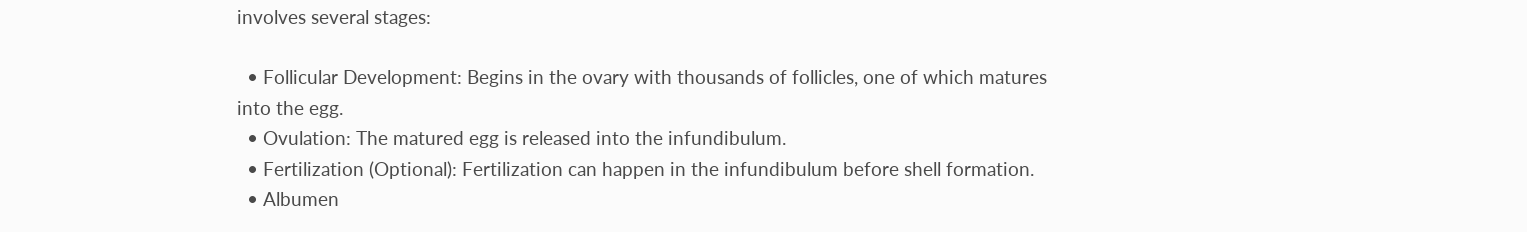involves several stages:

  • Follicular Development: Begins in the ovary with thousands of follicles, one of which matures into the egg.
  • Ovulation: The matured egg is released into the infundibulum.
  • Fertilization (Optional): Fertilization can happen in the infundibulum before shell formation.
  • Albumen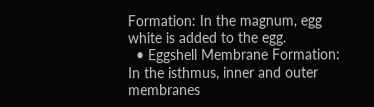Formation: In the magnum, egg white is added to the egg.
  • Eggshell Membrane Formation: In the isthmus, inner and outer membranes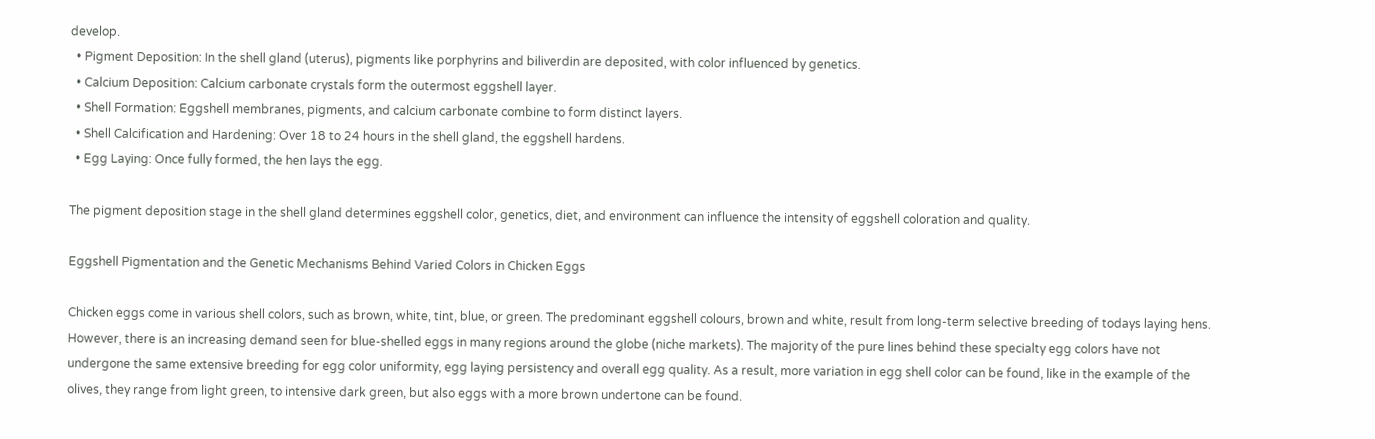develop.
  • Pigment Deposition: In the shell gland (uterus), pigments like porphyrins and biliverdin are deposited, with color influenced by genetics.
  • Calcium Deposition: Calcium carbonate crystals form the outermost eggshell layer.
  • Shell Formation: Eggshell membranes, pigments, and calcium carbonate combine to form distinct layers.
  • Shell Calcification and Hardening: Over 18 to 24 hours in the shell gland, the eggshell hardens.
  • Egg Laying: Once fully formed, the hen lays the egg.

The pigment deposition stage in the shell gland determines eggshell color, genetics, diet, and environment can influence the intensity of eggshell coloration and quality.

Eggshell Pigmentation and the Genetic Mechanisms Behind Varied Colors in Chicken Eggs

Chicken eggs come in various shell colors, such as brown, white, tint, blue, or green. The predominant eggshell colours, brown and white, result from long-term selective breeding of todays laying hens. However, there is an increasing demand seen for blue-shelled eggs in many regions around the globe (niche markets). The majority of the pure lines behind these specialty egg colors have not undergone the same extensive breeding for egg color uniformity, egg laying persistency and overall egg quality. As a result, more variation in egg shell color can be found, like in the example of the olives, they range from light green, to intensive dark green, but also eggs with a more brown undertone can be found.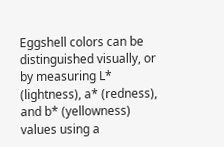Eggshell colors can be distinguished visually, or by measuring L* (lightness), a* (redness), and b* (yellowness) values using a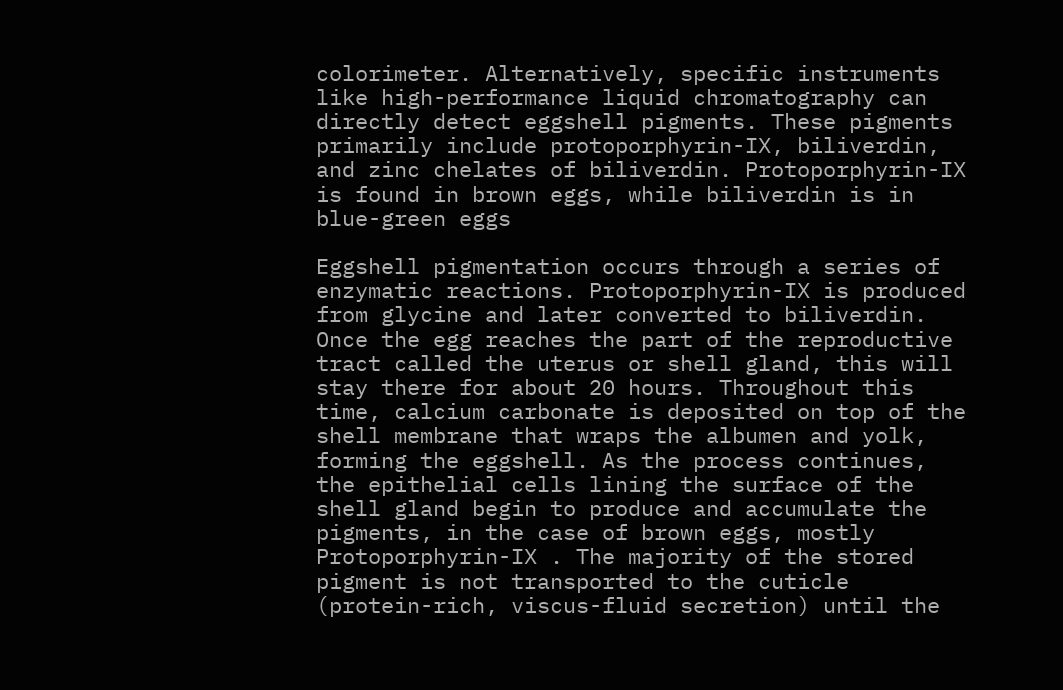colorimeter. Alternatively, specific instruments like high-performance liquid chromatography can directly detect eggshell pigments. These pigments primarily include protoporphyrin-IX, biliverdin, and zinc chelates of biliverdin. Protoporphyrin-IX is found in brown eggs, while biliverdin is in blue-green eggs

Eggshell pigmentation occurs through a series of enzymatic reactions. Protoporphyrin-IX is produced from glycine and later converted to biliverdin. Once the egg reaches the part of the reproductive tract called the uterus or shell gland, this will stay there for about 20 hours. Throughout this time, calcium carbonate is deposited on top of the shell membrane that wraps the albumen and yolk, forming the eggshell. As the process continues, the epithelial cells lining the surface of the shell gland begin to produce and accumulate the pigments, in the case of brown eggs, mostly Protoporphyrin-IX . The majority of the stored pigment is not transported to the cuticle (protein-rich, viscus-fluid secretion) until the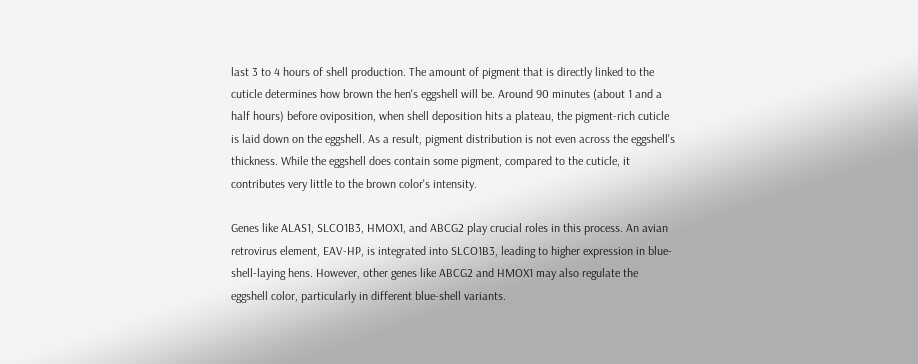last 3 to 4 hours of shell production. The amount of pigment that is directly linked to the cuticle determines how brown the hen's eggshell will be. Around 90 minutes (about 1 and a half hours) before oviposition, when shell deposition hits a plateau, the pigment-rich cuticle is laid down on the eggshell. As a result, pigment distribution is not even across the eggshell's thickness. While the eggshell does contain some pigment, compared to the cuticle, it contributes very little to the brown color's intensity.

Genes like ALAS1, SLCO1B3, HMOX1, and ABCG2 play crucial roles in this process. An avian retrovirus element, EAV-HP, is integrated into SLCO1B3, leading to higher expression in blue-shell-laying hens. However, other genes like ABCG2 and HMOX1 may also regulate the eggshell color, particularly in different blue-shell variants.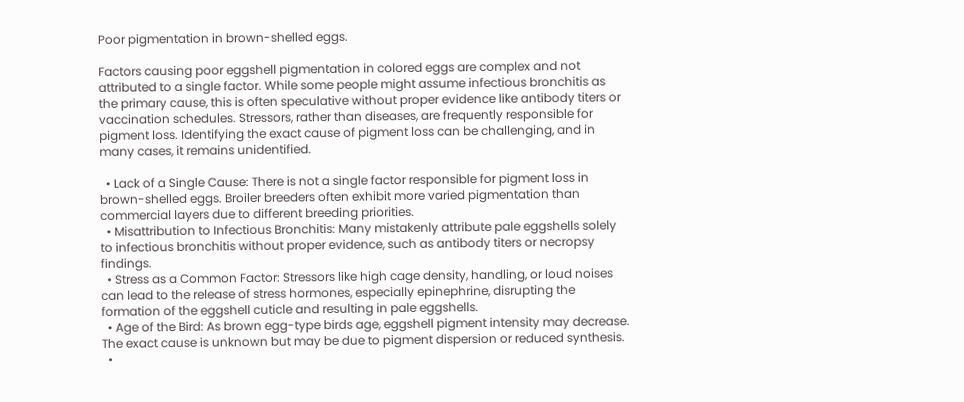Poor pigmentation in brown-shelled eggs.

Factors causing poor eggshell pigmentation in colored eggs are complex and not attributed to a single factor. While some people might assume infectious bronchitis as the primary cause, this is often speculative without proper evidence like antibody titers or vaccination schedules. Stressors, rather than diseases, are frequently responsible for pigment loss. Identifying the exact cause of pigment loss can be challenging, and in many cases, it remains unidentified.

  • Lack of a Single Cause: There is not a single factor responsible for pigment loss in brown-shelled eggs. Broiler breeders often exhibit more varied pigmentation than commercial layers due to different breeding priorities.
  • Misattribution to Infectious Bronchitis: Many mistakenly attribute pale eggshells solely to infectious bronchitis without proper evidence, such as antibody titers or necropsy findings.
  • Stress as a Common Factor: Stressors like high cage density, handling, or loud noises can lead to the release of stress hormones, especially epinephrine, disrupting the formation of the eggshell cuticle and resulting in pale eggshells.
  • Age of the Bird: As brown egg-type birds age, eggshell pigment intensity may decrease. The exact cause is unknown but may be due to pigment dispersion or reduced synthesis.
  •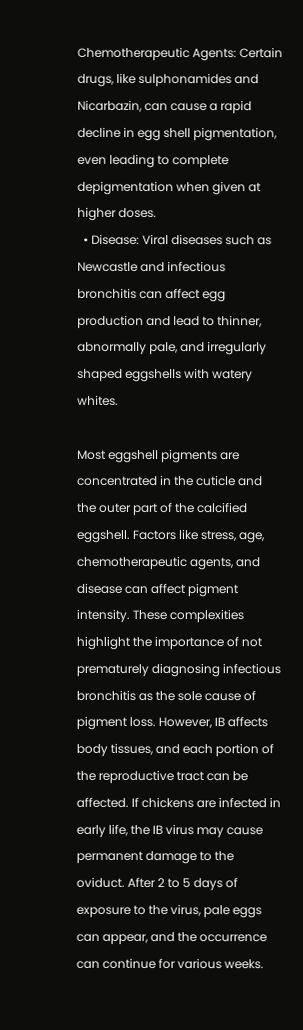Chemotherapeutic Agents: Certain drugs, like sulphonamides and Nicarbazin, can cause a rapid decline in egg shell pigmentation, even leading to complete depigmentation when given at higher doses.
  • Disease: Viral diseases such as Newcastle and infectious bronchitis can affect egg production and lead to thinner, abnormally pale, and irregularly shaped eggshells with watery whites.

Most eggshell pigments are concentrated in the cuticle and the outer part of the calcified eggshell. Factors like stress, age, chemotherapeutic agents, and disease can affect pigment intensity. These complexities highlight the importance of not prematurely diagnosing infectious bronchitis as the sole cause of pigment loss. However, IB affects body tissues, and each portion of the reproductive tract can be affected. If chickens are infected in early life, the IB virus may cause permanent damage to the oviduct. After 2 to 5 days of exposure to the virus, pale eggs can appear, and the occurrence can continue for various weeks.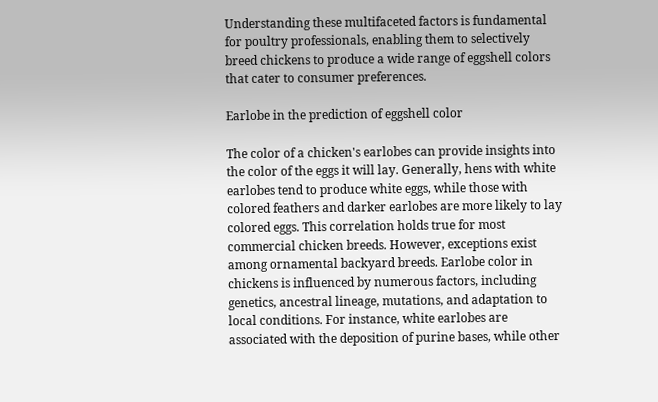Understanding these multifaceted factors is fundamental for poultry professionals, enabling them to selectively breed chickens to produce a wide range of eggshell colors that cater to consumer preferences.

Earlobe in the prediction of eggshell color

The color of a chicken's earlobes can provide insights into the color of the eggs it will lay. Generally, hens with white earlobes tend to produce white eggs, while those with colored feathers and darker earlobes are more likely to lay colored eggs. This correlation holds true for most commercial chicken breeds. However, exceptions exist among ornamental backyard breeds. Earlobe color in chickens is influenced by numerous factors, including genetics, ancestral lineage, mutations, and adaptation to local conditions. For instance, white earlobes are associated with the deposition of purine bases, while other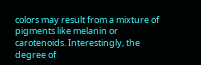colors may result from a mixture of pigments like melanin or carotenoids. Interestingly, the degree of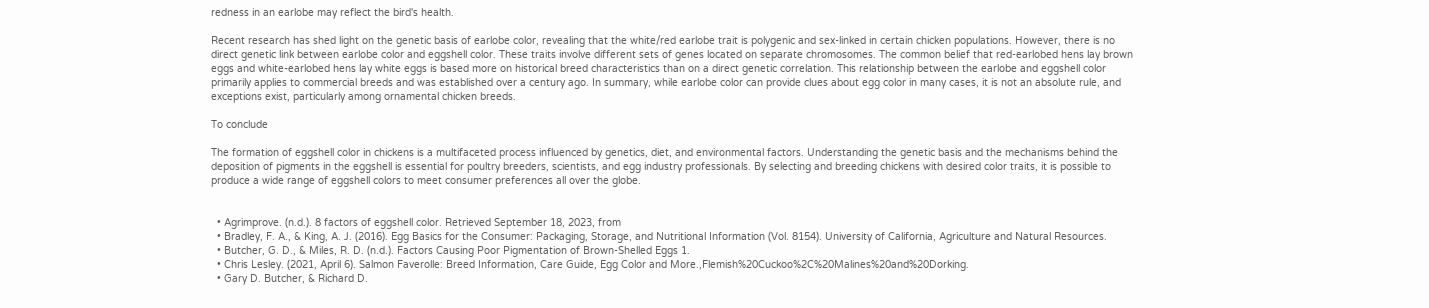redness in an earlobe may reflect the bird's health.

Recent research has shed light on the genetic basis of earlobe color, revealing that the white/red earlobe trait is polygenic and sex-linked in certain chicken populations. However, there is no direct genetic link between earlobe color and eggshell color. These traits involve different sets of genes located on separate chromosomes. The common belief that red-earlobed hens lay brown eggs and white-earlobed hens lay white eggs is based more on historical breed characteristics than on a direct genetic correlation. This relationship between the earlobe and eggshell color primarily applies to commercial breeds and was established over a century ago. In summary, while earlobe color can provide clues about egg color in many cases, it is not an absolute rule, and exceptions exist, particularly among ornamental chicken breeds.

To conclude

The formation of eggshell color in chickens is a multifaceted process influenced by genetics, diet, and environmental factors. Understanding the genetic basis and the mechanisms behind the deposition of pigments in the eggshell is essential for poultry breeders, scientists, and egg industry professionals. By selecting and breeding chickens with desired color traits, it is possible to produce a wide range of eggshell colors to meet consumer preferences all over the globe.


  • Agrimprove. (n.d.). 8 factors of eggshell color. Retrieved September 18, 2023, from
  • Bradley, F. A., & King, A. J. (2016). Egg Basics for the Consumer: Packaging, Storage, and Nutritional Information (Vol. 8154). University of California, Agriculture and Natural Resources.
  • Butcher, G. D., & Miles, R. D. (n.d.). Factors Causing Poor Pigmentation of Brown-Shelled Eggs 1.
  • Chris Lesley. (2021, April 6). Salmon Faverolle: Breed Information, Care Guide, Egg Color and More.,Flemish%20Cuckoo%2C%20Malines%20and%20Dorking.
  • Gary D. Butcher, & Richard D.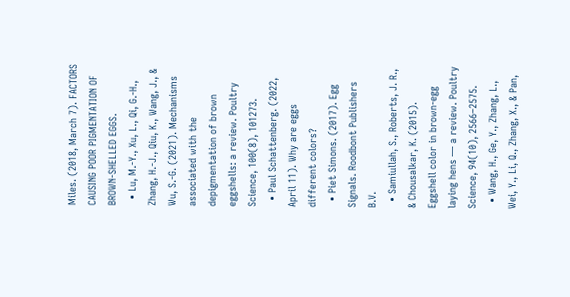Miles. (2018, March 7). FACTORS CAUSING POOR PIGMENTATION OF BROWN-SHELLED EGGS.
  • Lu, M.-Y., Xu, L., Qi, G.-H., Zhang, H.-J., Qiu, K., Wang, J., & Wu, S.-G. (2021). Mechanisms associated with the depigmentation of brown eggshells: a review. Poultry Science, 100(8), 101273.
  • Paul Schattenberg. (2022, April 11). Why are eggs different colors?
  • Piet Simons. (2017). Egg Signals. Roodbont Publishers B.V.
  • Samiullah, S., Roberts, J. R., & Chousalkar, K. (2015). Eggshell color in brown-egg laying hens — a review. Poultry Science, 94(10), 2566–2575.
  • Wang, H., Ge, Y., Zhang, L., Wei, Y., Li, Q., Zhang, X., & Pan,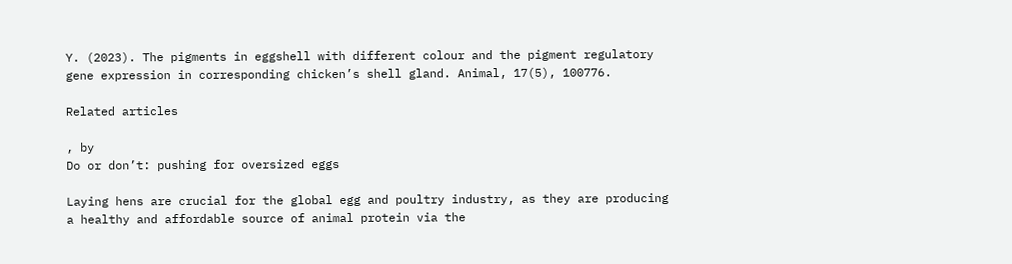Y. (2023). The pigments in eggshell with different colour and the pigment regulatory gene expression in corresponding chicken’s shell gland. Animal, 17(5), 100776.

Related articles

, by
Do or don’t: pushing for oversized eggs

Laying hens are crucial for the global egg and poultry industry, as they are producing a healthy and affordable source of animal protein via the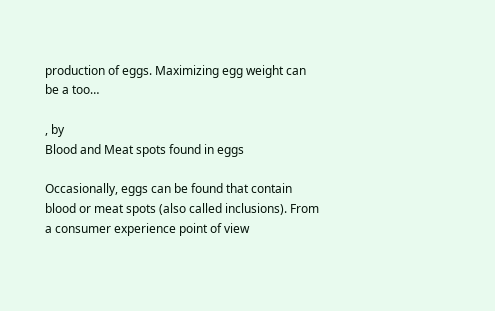production of eggs. Maximizing egg weight can be a too…

, by
Blood and Meat spots found in eggs

Occasionally, eggs can be found that contain blood or meat spots (also called inclusions). From a consumer experience point of view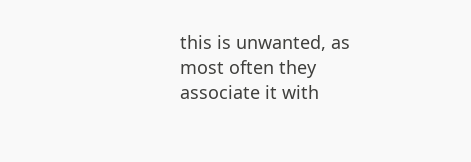this is unwanted, as most often they associate it with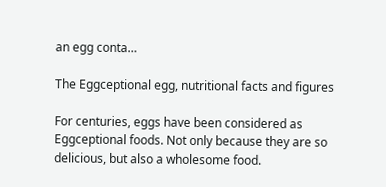an egg conta…

The Eggceptional egg, nutritional facts and figures

For centuries, eggs have been considered as Eggceptional foods. Not only because they are so delicious, but also a wholesome food.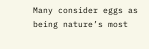Many consider eggs as being nature’s most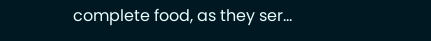complete food, as they ser…